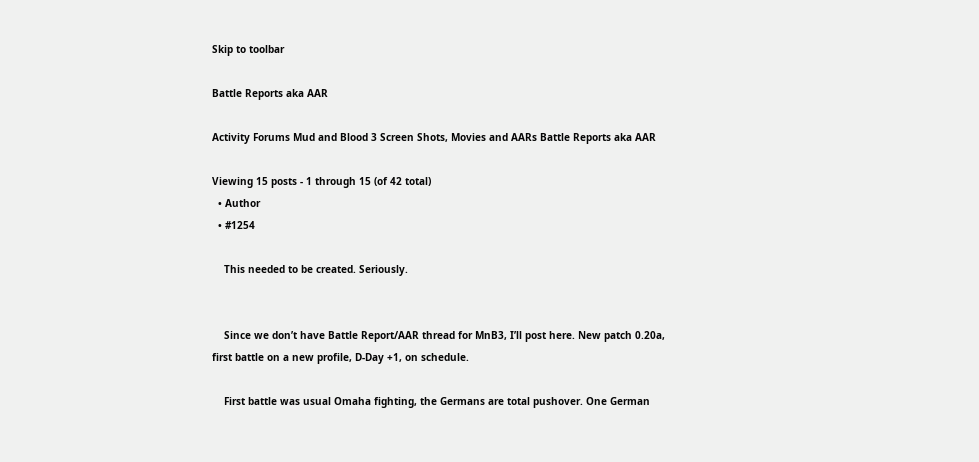Skip to toolbar

Battle Reports aka AAR

Activity Forums Mud and Blood 3 Screen Shots, Movies and AARs Battle Reports aka AAR

Viewing 15 posts - 1 through 15 (of 42 total)
  • Author
  • #1254

    This needed to be created. Seriously.


    Since we don’t have Battle Report/AAR thread for MnB3, I’ll post here. New patch 0.20a, first battle on a new profile, D-Day +1, on schedule.

    First battle was usual Omaha fighting, the Germans are total pushover. One German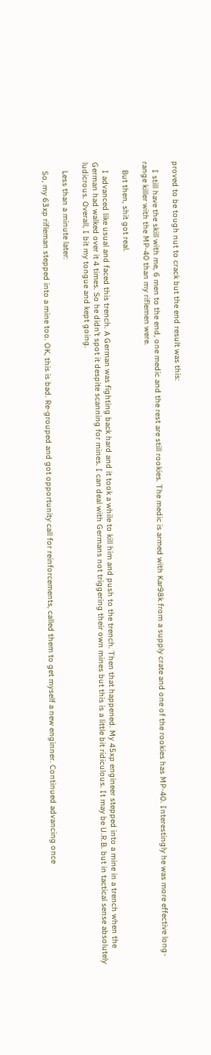proved to be tough nut to crack but the end result was this:

    I still have the skill with me, 6 men to the end, one medic and the rest are still rookies. The medic is armed with Kar98k from a supply crate and one of the rookies has MP-40. Interestingly he was more effective long-range killer with the MP-40 than my riflemen were.

    But then, shit got real.

    I advanced like usual and faced this trench. A German was fighting back hard and it took a while to kill him and push to the trench. Then that happened. My 45xp engineer stepped into a mine in a trench when the German had walked over it 4 times. So he didn’t spot it despite scanning for mines. I can deal with Germans not triggering their own mines but this is a little bit ridiculous. It may be U.R.B. but in tactical sense absolutely ludicrous. Overall, I bit my tongue and kept going.

    Less than a minute later:

    So, my 63xp rifleman stepped into a mine too. OK, this is bad. Re-grouped and got opportunity call for reinforcements, called them to get myself a new enginner. Continued advancing once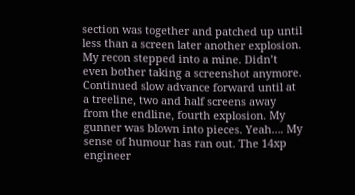section was together and patched up until less than a screen later another explosion. My recon stepped into a mine. Didn’t even bother taking a screenshot anymore. Continued slow advance forward until at a treeline, two and half screens away from the endline, fourth explosion. My gunner was blown into pieces. Yeah…. My sense of humour has ran out. The 14xp engineer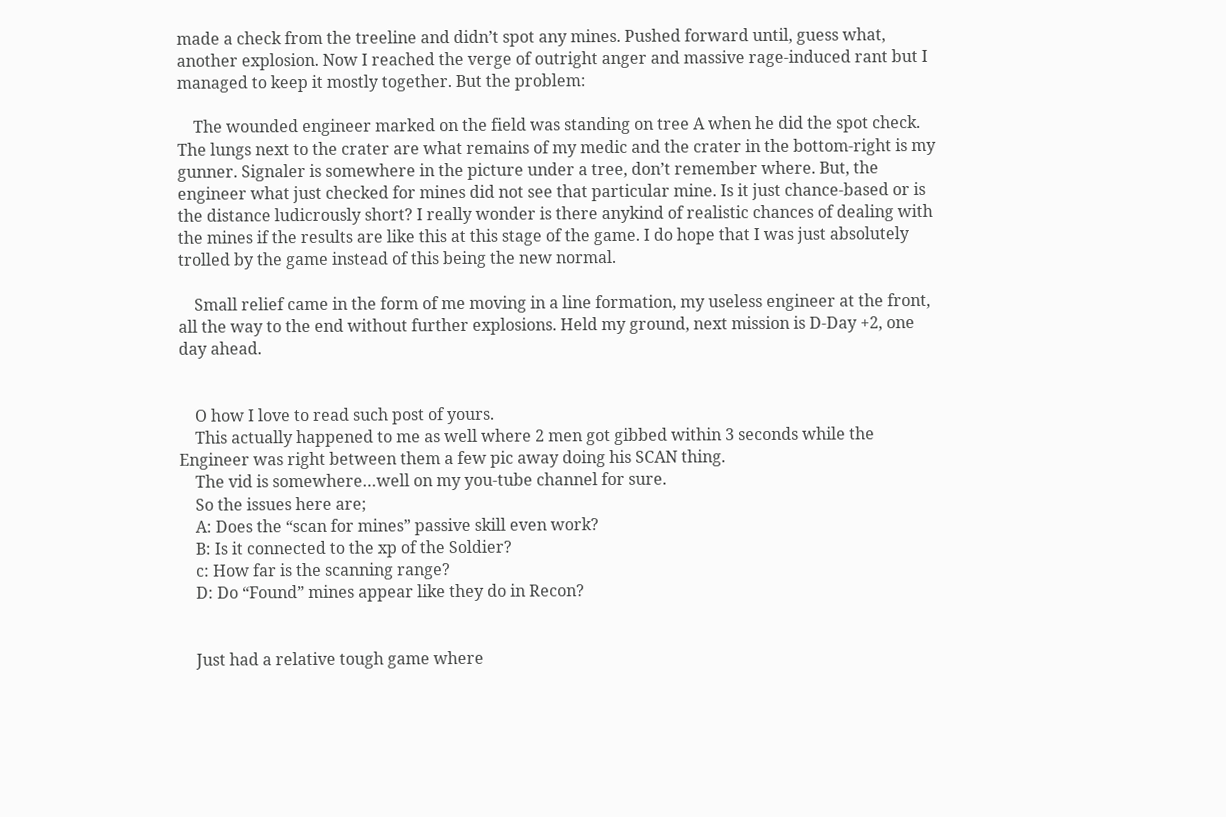made a check from the treeline and didn’t spot any mines. Pushed forward until, guess what, another explosion. Now I reached the verge of outright anger and massive rage-induced rant but I managed to keep it mostly together. But the problem:

    The wounded engineer marked on the field was standing on tree A when he did the spot check. The lungs next to the crater are what remains of my medic and the crater in the bottom-right is my gunner. Signaler is somewhere in the picture under a tree, don’t remember where. But, the engineer what just checked for mines did not see that particular mine. Is it just chance-based or is the distance ludicrously short? I really wonder is there anykind of realistic chances of dealing with the mines if the results are like this at this stage of the game. I do hope that I was just absolutely trolled by the game instead of this being the new normal.

    Small relief came in the form of me moving in a line formation, my useless engineer at the front, all the way to the end without further explosions. Held my ground, next mission is D-Day +2, one day ahead.


    O how I love to read such post of yours.
    This actually happened to me as well where 2 men got gibbed within 3 seconds while the Engineer was right between them a few pic away doing his SCAN thing.
    The vid is somewhere…well on my you-tube channel for sure.
    So the issues here are;
    A: Does the “scan for mines” passive skill even work?
    B: Is it connected to the xp of the Soldier?
    c: How far is the scanning range?
    D: Do “Found” mines appear like they do in Recon?


    Just had a relative tough game where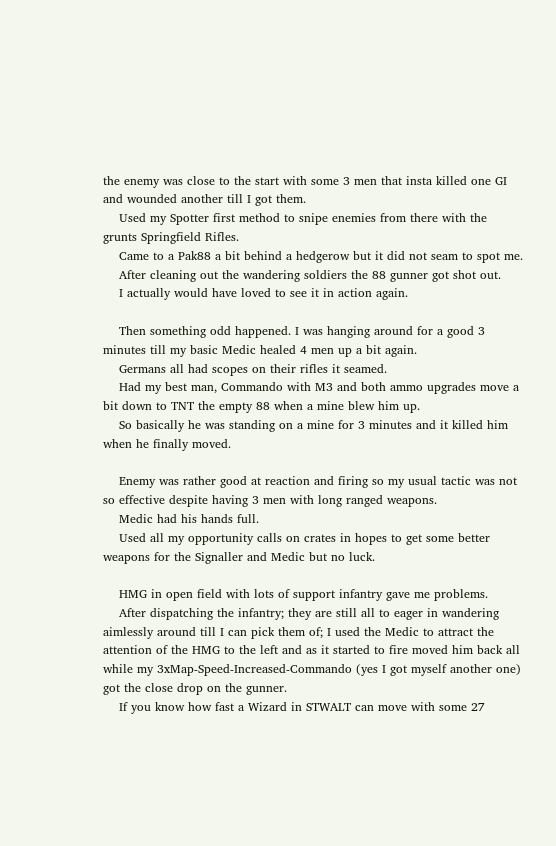the enemy was close to the start with some 3 men that insta killed one GI and wounded another till I got them.
    Used my Spotter first method to snipe enemies from there with the grunts Springfield Rifles.
    Came to a Pak88 a bit behind a hedgerow but it did not seam to spot me.
    After cleaning out the wandering soldiers the 88 gunner got shot out.
    I actually would have loved to see it in action again.

    Then something odd happened. I was hanging around for a good 3 minutes till my basic Medic healed 4 men up a bit again.
    Germans all had scopes on their rifles it seamed.
    Had my best man, Commando with M3 and both ammo upgrades move a bit down to TNT the empty 88 when a mine blew him up.
    So basically he was standing on a mine for 3 minutes and it killed him when he finally moved.

    Enemy was rather good at reaction and firing so my usual tactic was not so effective despite having 3 men with long ranged weapons.
    Medic had his hands full.
    Used all my opportunity calls on crates in hopes to get some better weapons for the Signaller and Medic but no luck.

    HMG in open field with lots of support infantry gave me problems.
    After dispatching the infantry; they are still all to eager in wandering aimlessly around till I can pick them of; I used the Medic to attract the attention of the HMG to the left and as it started to fire moved him back all while my 3xMap-Speed-Increased-Commando (yes I got myself another one) got the close drop on the gunner.
    If you know how fast a Wizard in STWALT can move with some 27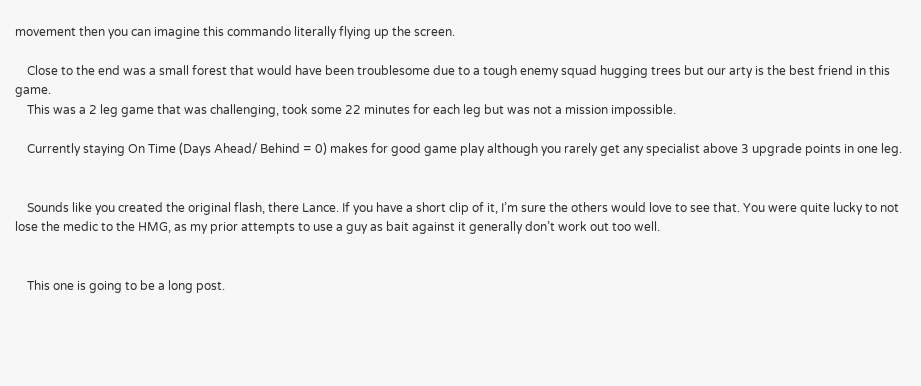movement then you can imagine this commando literally flying up the screen.

    Close to the end was a small forest that would have been troublesome due to a tough enemy squad hugging trees but our arty is the best friend in this game.
    This was a 2 leg game that was challenging, took some 22 minutes for each leg but was not a mission impossible.

    Currently staying On Time (Days Ahead/ Behind = 0) makes for good game play although you rarely get any specialist above 3 upgrade points in one leg.


    Sounds like you created the original flash, there Lance. If you have a short clip of it, I’m sure the others would love to see that. You were quite lucky to not lose the medic to the HMG, as my prior attempts to use a guy as bait against it generally don’t work out too well.


    This one is going to be a long post.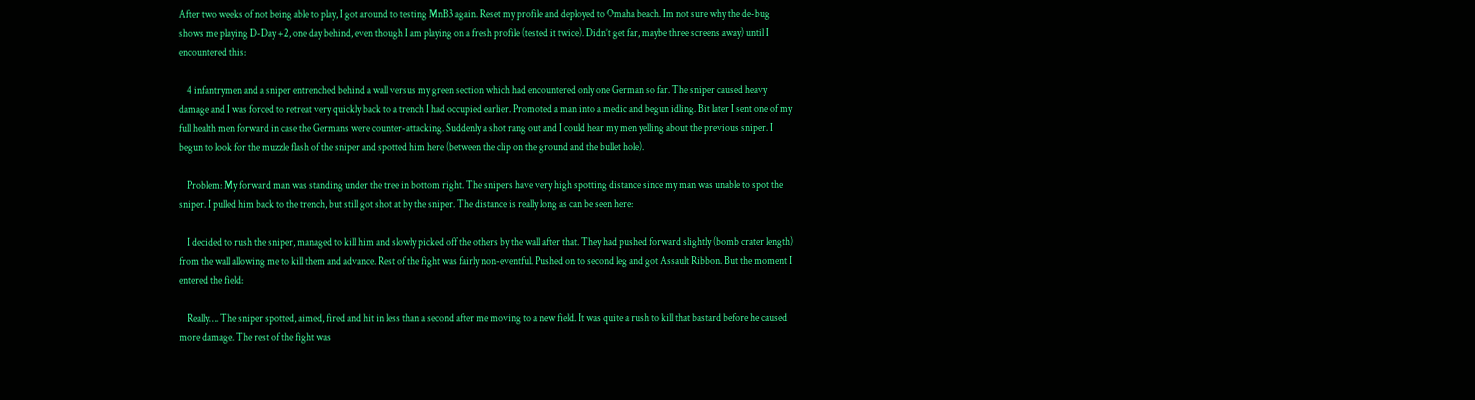After two weeks of not being able to play, I got around to testing MnB3 again. Reset my profile and deployed to Omaha beach. Im not sure why the de-bug shows me playing D-Day +2, one day behind, even though I am playing on a fresh profile (tested it twice). Didn’t get far, maybe three screens away) until I encountered this:

    4 infantrymen and a sniper entrenched behind a wall versus my green section which had encountered only one German so far. The sniper caused heavy damage and I was forced to retreat very quickly back to a trench I had occupied earlier. Promoted a man into a medic and begun idling. Bit later I sent one of my full health men forward in case the Germans were counter-attacking. Suddenly a shot rang out and I could hear my men yelling about the previous sniper. I begun to look for the muzzle flash of the sniper and spotted him here (between the clip on the ground and the bullet hole).

    Problem: My forward man was standing under the tree in bottom right. The snipers have very high spotting distance since my man was unable to spot the sniper. I pulled him back to the trench, but still got shot at by the sniper. The distance is really long as can be seen here:

    I decided to rush the sniper, managed to kill him and slowly picked off the others by the wall after that. They had pushed forward slightly (bomb crater length) from the wall allowing me to kill them and advance. Rest of the fight was fairly non-eventful. Pushed on to second leg and got Assault Ribbon. But the moment I entered the field:

    Really…. The sniper spotted, aimed, fired and hit in less than a second after me moving to a new field. It was quite a rush to kill that bastard before he caused more damage. The rest of the fight was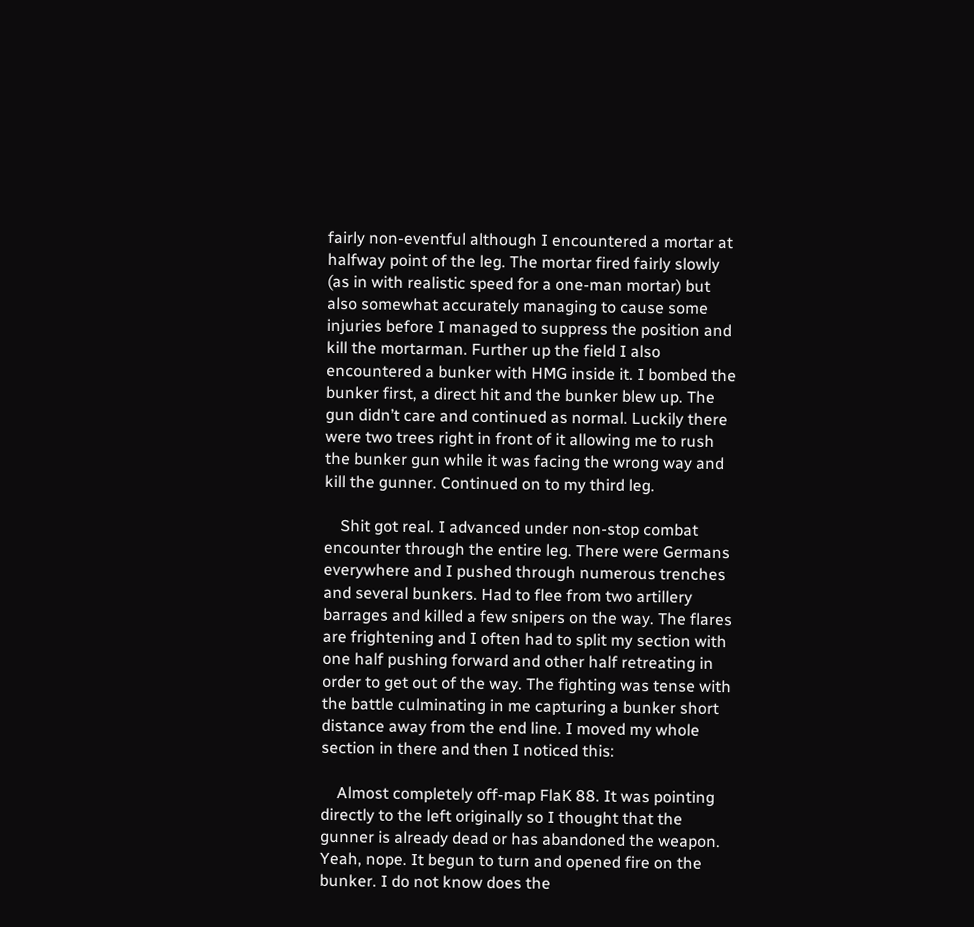fairly non-eventful although I encountered a mortar at halfway point of the leg. The mortar fired fairly slowly (as in with realistic speed for a one-man mortar) but also somewhat accurately managing to cause some injuries before I managed to suppress the position and kill the mortarman. Further up the field I also encountered a bunker with HMG inside it. I bombed the bunker first, a direct hit and the bunker blew up. The gun didn’t care and continued as normal. Luckily there were two trees right in front of it allowing me to rush the bunker gun while it was facing the wrong way and kill the gunner. Continued on to my third leg.

    Shit got real. I advanced under non-stop combat encounter through the entire leg. There were Germans everywhere and I pushed through numerous trenches and several bunkers. Had to flee from two artillery barrages and killed a few snipers on the way. The flares are frightening and I often had to split my section with one half pushing forward and other half retreating in order to get out of the way. The fighting was tense with the battle culminating in me capturing a bunker short distance away from the end line. I moved my whole section in there and then I noticed this:

    Almost completely off-map FlaK 88. It was pointing directly to the left originally so I thought that the gunner is already dead or has abandoned the weapon. Yeah, nope. It begun to turn and opened fire on the bunker. I do not know does the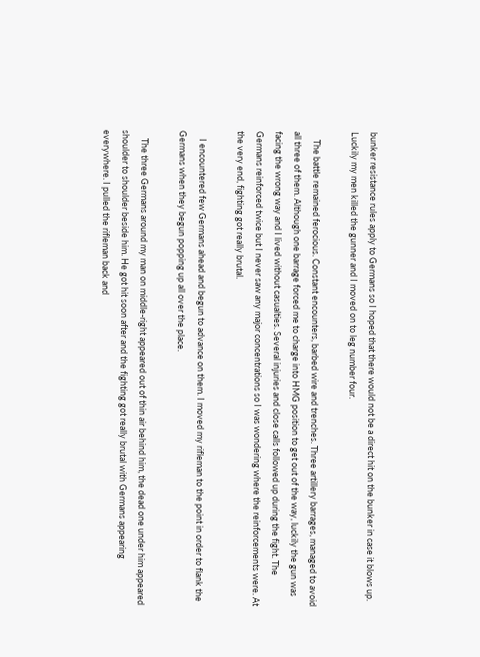bunker resistance rules apply to Germans so I hoped that there would not be a direct hit on the bunker in case it blows up. Luckily my men killed the gunner and I moved on to leg number four.

    The battle remained ferocious. Constant encounters, barbed wire and trenches. Three artillery barrages, managed to avoid all three of them. Although one barrage forced me to charge into HMG position to get out of the way, luckily the gun was facing the wrong way and I lived without casualties. Several injuries and close calls followed up during the fight. The Germans reinforced twice but I never saw any major concentrations so I was wondering where the reinforcements were. At the very end, fighting got really brutal.

    I encountered few Germans ahead and begun to advance on them. I moved my rifleman to the point in order to flank the Germans when they begun popping up all over the place.

    The three Germans around my man on middle-right appeared out of thin air behind him, the dead one under him appeared shoulder to shoulder beside him. He got hit soon after and the fighting got really brutal with Germans appearing everywhere. I pulled the rifleman back and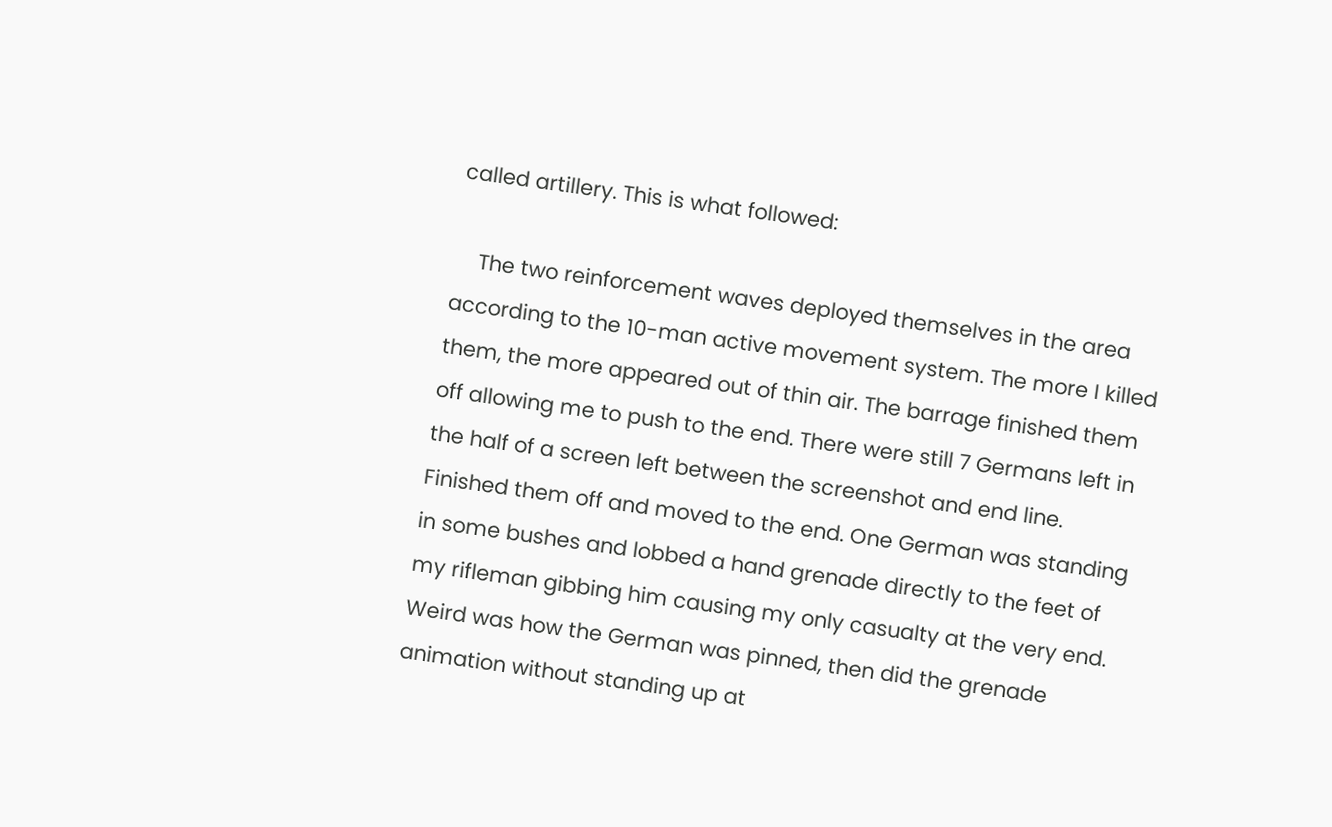called artillery. This is what followed:

    The two reinforcement waves deployed themselves in the area according to the 10-man active movement system. The more I killed them, the more appeared out of thin air. The barrage finished them off allowing me to push to the end. There were still 7 Germans left in the half of a screen left between the screenshot and end line. Finished them off and moved to the end. One German was standing in some bushes and lobbed a hand grenade directly to the feet of my rifleman gibbing him causing my only casualty at the very end. Weird was how the German was pinned, then did the grenade animation without standing up at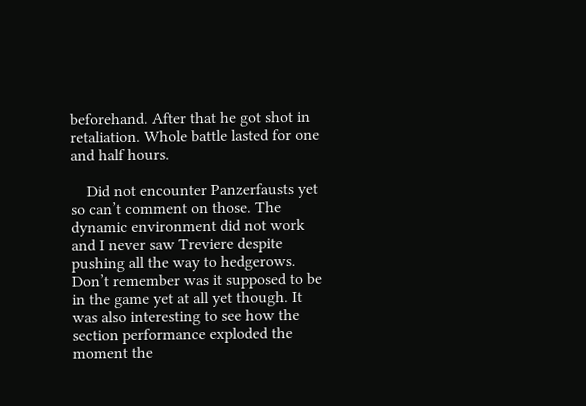beforehand. After that he got shot in retaliation. Whole battle lasted for one and half hours.

    Did not encounter Panzerfausts yet so can’t comment on those. The dynamic environment did not work and I never saw Treviere despite pushing all the way to hedgerows. Don’t remember was it supposed to be in the game yet at all yet though. It was also interesting to see how the section performance exploded the moment the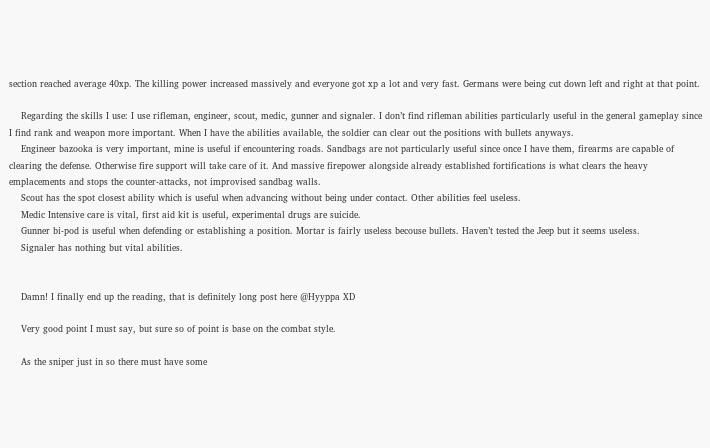section reached average 40xp. The killing power increased massively and everyone got xp a lot and very fast. Germans were being cut down left and right at that point.

    Regarding the skills I use: I use rifleman, engineer, scout, medic, gunner and signaler. I don’t find rifleman abilities particularly useful in the general gameplay since I find rank and weapon more important. When I have the abilities available, the soldier can clear out the positions with bullets anyways.
    Engineer bazooka is very important, mine is useful if encountering roads. Sandbags are not particularly useful since once I have them, firearms are capable of clearing the defense. Otherwise fire support will take care of it. And massive firepower alongside already established fortifications is what clears the heavy emplacements and stops the counter-attacks, not improvised sandbag walls.
    Scout has the spot closest ability which is useful when advancing without being under contact. Other abilities feel useless.
    Medic Intensive care is vital, first aid kit is useful, experimental drugs are suicide.
    Gunner bi-pod is useful when defending or establishing a position. Mortar is fairly useless becouse bullets. Haven’t tested the Jeep but it seems useless.
    Signaler has nothing but vital abilities.


    Damn! I finally end up the reading, that is definitely long post here @Hyyppa XD

    Very good point I must say, but sure so of point is base on the combat style.

    As the sniper just in so there must have some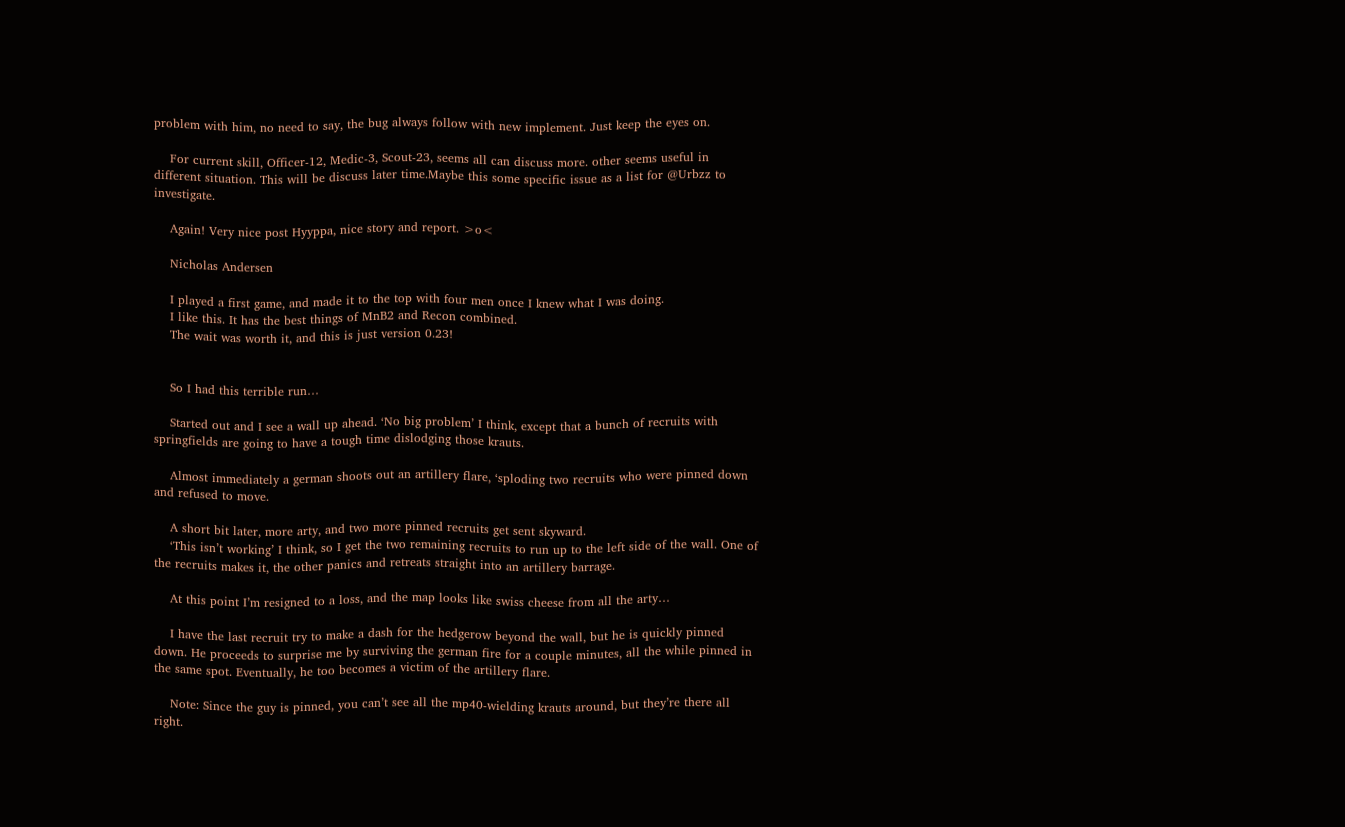problem with him, no need to say, the bug always follow with new implement. Just keep the eyes on.

    For current skill, Officer-12, Medic-3, Scout-23, seems all can discuss more. other seems useful in different situation. This will be discuss later time.Maybe this some specific issue as a list for @Urbzz to investigate.

    Again! Very nice post Hyyppa, nice story and report. >o<

    Nicholas Andersen

    I played a first game, and made it to the top with four men once I knew what I was doing.
    I like this. It has the best things of MnB2 and Recon combined.
    The wait was worth it, and this is just version 0.23!


    So I had this terrible run…

    Started out and I see a wall up ahead. ‘No big problem’ I think, except that a bunch of recruits with springfields are going to have a tough time dislodging those krauts.

    Almost immediately a german shoots out an artillery flare, ‘sploding two recruits who were pinned down and refused to move.

    A short bit later, more arty, and two more pinned recruits get sent skyward.
    ‘This isn’t working’ I think, so I get the two remaining recruits to run up to the left side of the wall. One of the recruits makes it, the other panics and retreats straight into an artillery barrage.

    At this point I’m resigned to a loss, and the map looks like swiss cheese from all the arty…

    I have the last recruit try to make a dash for the hedgerow beyond the wall, but he is quickly pinned down. He proceeds to surprise me by surviving the german fire for a couple minutes, all the while pinned in the same spot. Eventually, he too becomes a victim of the artillery flare.

    Note: Since the guy is pinned, you can’t see all the mp40-wielding krauts around, but they’re there all right.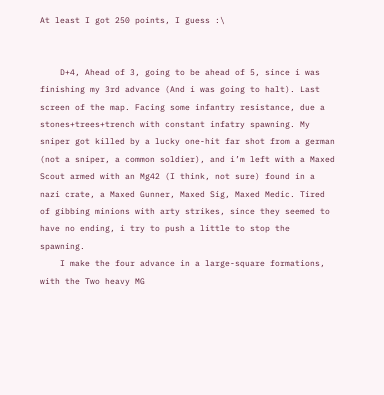At least I got 250 points, I guess :\


    D+4, Ahead of 3, going to be ahead of 5, since i was finishing my 3rd advance (And i was going to halt). Last screen of the map. Facing some infantry resistance, due a stones+trees+trench with constant infatry spawning. My sniper got killed by a lucky one-hit far shot from a german (not a sniper, a common soldier), and i’m left with a Maxed Scout armed with an Mg42 (I think, not sure) found in a nazi crate, a Maxed Gunner, Maxed Sig, Maxed Medic. Tired of gibbing minions with arty strikes, since they seemed to have no ending, i try to push a little to stop the spawning.
    I make the four advance in a large-square formations, with the Two heavy MG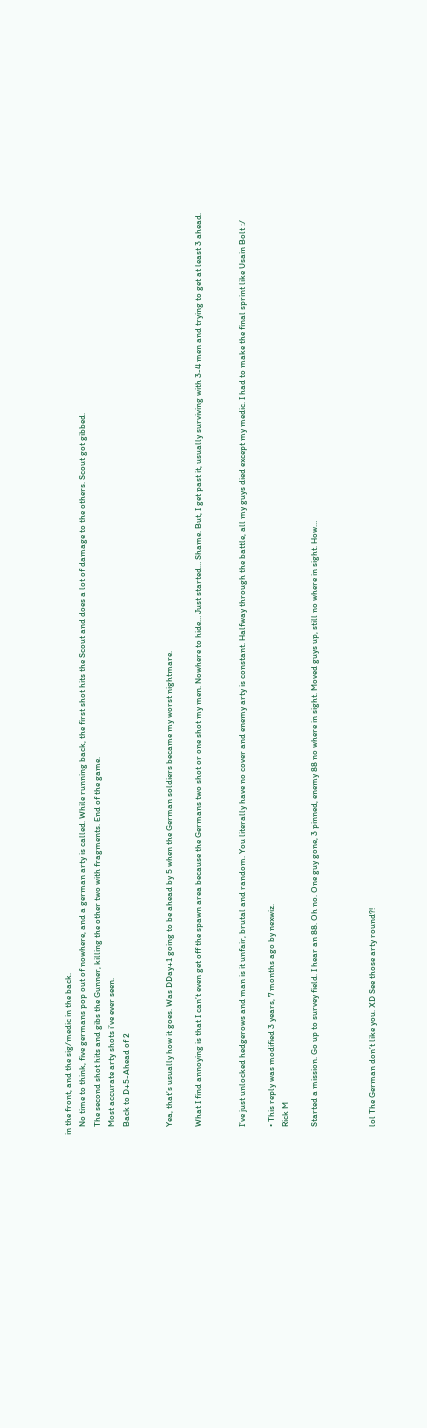in the front, and the sig/medic in the back.
    No time to think, five germans pop out of nowhere, and a german arty is called. While running back, the first shot hits the Scout and does a lot of damage to the others. Scout got gibbed.
    The second shot hits and gibs the Gunner, killing the other two with fragments. End of the game.
    Most accurate arty shots i’ve ever seen.
    Back to D+5-Ahead of 2


    Yea, that’s usually how it goes. Was DDay+1 going to be ahead by 5 when the German soldiers became my worst nightmare.

    What I find annoying is that I can’t even get off the spawn area because the Germans two shot or one shot my men. Nowhere to hide… Just started… Shame. But, I get past it, usually surviving with 3-4 men and trying to get at least 3 ahead.


    I’ve just unlocked hedgerows and man is it unfair, brutal and random. You literally have no cover and enemy arty is constant. Halfway through the battle, all my guys died except my medic. I had to make the final sprint like Usain Bolt :/

    • This reply was modified 3 years, 7 months ago by nexwiz.
    Rick M

    Started a mission. Go up to survey field. I hear an 88. Oh no. One guy gone, 3 pinned, enemy 88 no where in sight. Moved guys up, still no where in sight. How…



    lol The German don’t like you. XD See those arty round?!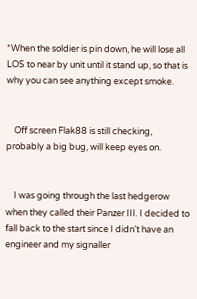*When the soldier is pin down, he will lose all LOS to near by unit until it stand up, so that is why you can see anything except smoke.


    Off screen Flak88 is still checking, probably a big bug, will keep eyes on.


    I was going through the last hedgerow when they called their Panzer III. I decided to fall back to the start since I didn’t have an engineer and my signaller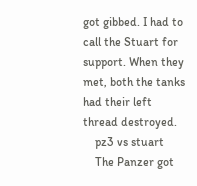got gibbed. I had to call the Stuart for support. When they met, both the tanks had their left thread destroyed.
    pz3 vs stuart
    The Panzer got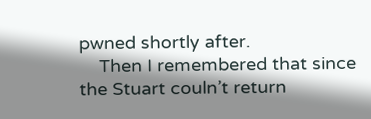pwned shortly after.
    Then I remembered that since the Stuart couln’t return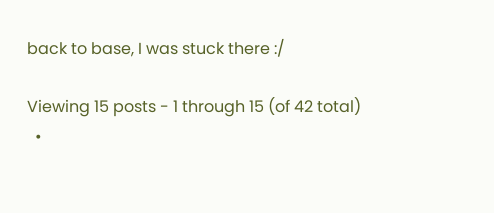back to base, I was stuck there :/

Viewing 15 posts - 1 through 15 (of 42 total)
  •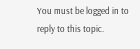You must be logged in to reply to this topic.